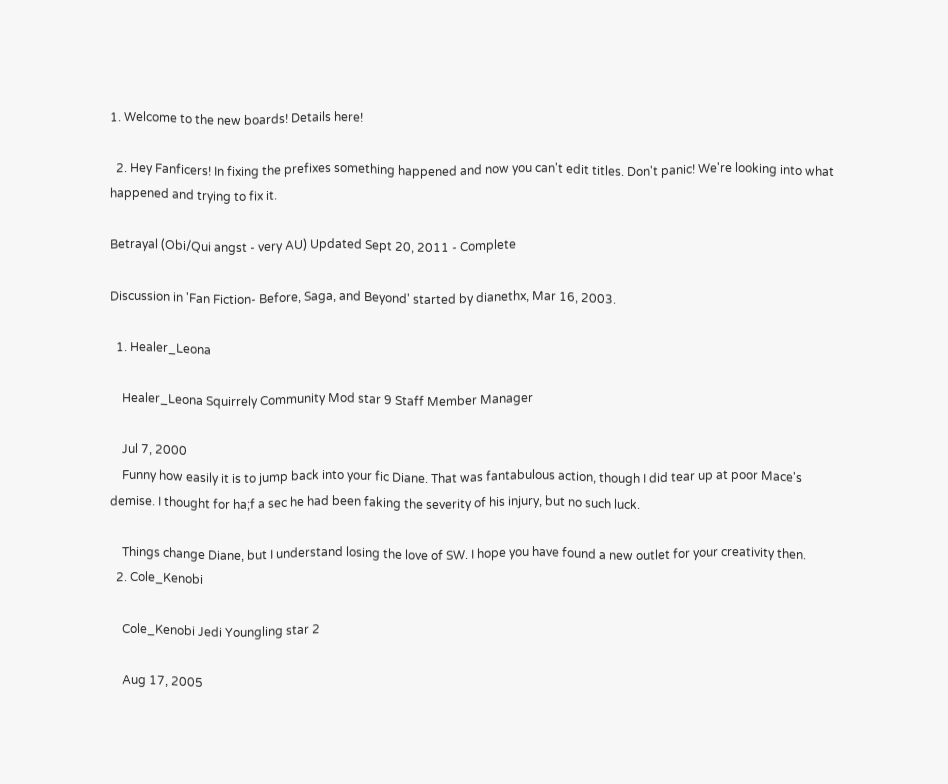1. Welcome to the new boards! Details here!

  2. Hey Fanficers! In fixing the prefixes something happened and now you can't edit titles. Don't panic! We're looking into what happened and trying to fix it.

Betrayal (Obi/Qui angst - very AU) Updated Sept 20, 2011 - Complete

Discussion in 'Fan Fiction- Before, Saga, and Beyond' started by dianethx, Mar 16, 2003.

  1. Healer_Leona

    Healer_Leona Squirrely Community Mod star 9 Staff Member Manager

    Jul 7, 2000
    Funny how easily it is to jump back into your fic Diane. That was fantabulous action, though I did tear up at poor Mace's demise. I thought for ha;f a sec he had been faking the severity of his injury, but no such luck.

    Things change Diane, but I understand losing the love of SW. I hope you have found a new outlet for your creativity then.
  2. Cole_Kenobi

    Cole_Kenobi Jedi Youngling star 2

    Aug 17, 2005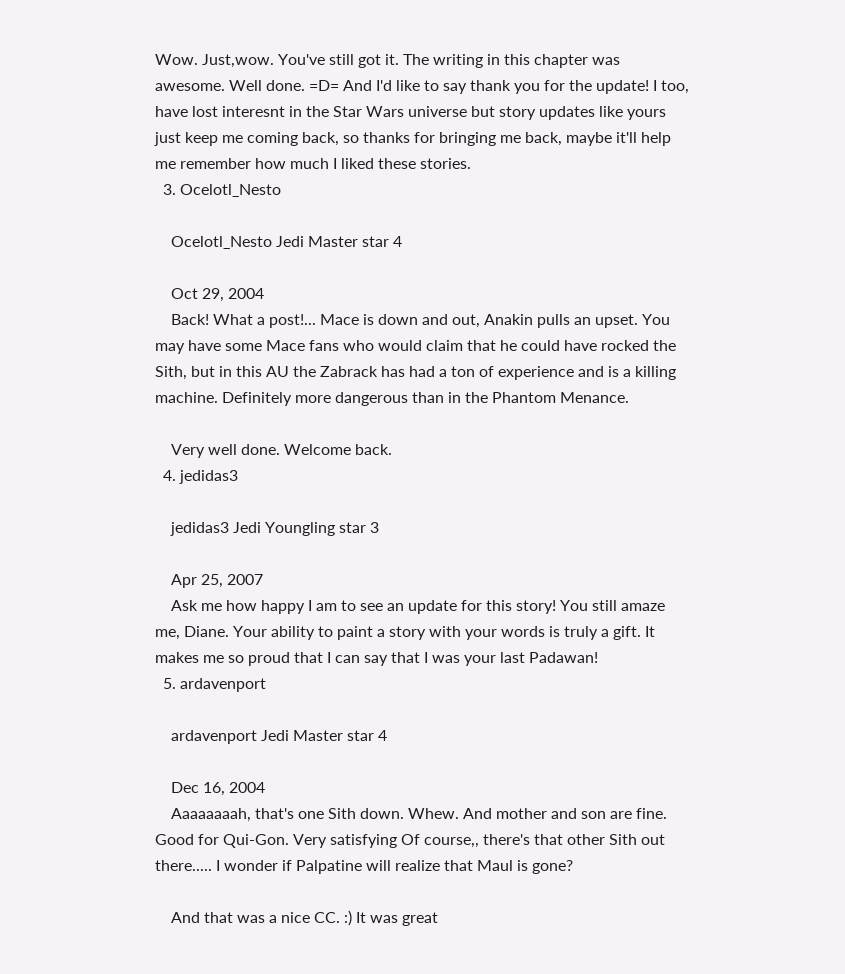Wow. Just,wow. You've still got it. The writing in this chapter was awesome. Well done. =D= And I'd like to say thank you for the update! I too, have lost interesnt in the Star Wars universe but story updates like yours just keep me coming back, so thanks for bringing me back, maybe it'll help me remember how much I liked these stories.
  3. Ocelotl_Nesto

    Ocelotl_Nesto Jedi Master star 4

    Oct 29, 2004
    Back! What a post!... Mace is down and out, Anakin pulls an upset. You may have some Mace fans who would claim that he could have rocked the Sith, but in this AU the Zabrack has had a ton of experience and is a killing machine. Definitely more dangerous than in the Phantom Menance.

    Very well done. Welcome back.
  4. jedidas3

    jedidas3 Jedi Youngling star 3

    Apr 25, 2007
    Ask me how happy I am to see an update for this story! You still amaze me, Diane. Your ability to paint a story with your words is truly a gift. It makes me so proud that I can say that I was your last Padawan!
  5. ardavenport

    ardavenport Jedi Master star 4

    Dec 16, 2004
    Aaaaaaaah, that's one Sith down. Whew. And mother and son are fine. Good for Qui-Gon. Very satisfying Of course,, there's that other Sith out there..... I wonder if Palpatine will realize that Maul is gone?

    And that was a nice CC. :) It was great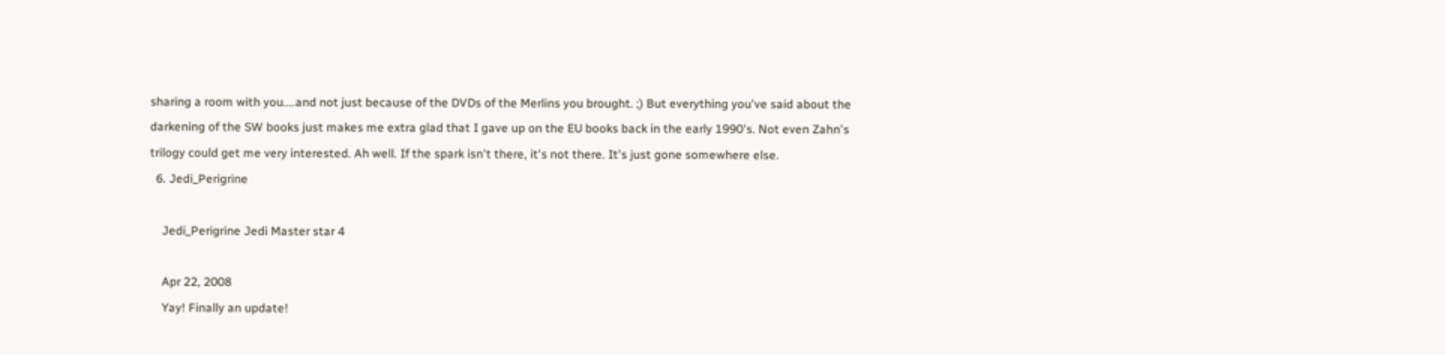sharing a room with you....and not just because of the DVDs of the Merlins you brought. ;) But everything you've said about the darkening of the SW books just makes me extra glad that I gave up on the EU books back in the early 1990's. Not even Zahn's trilogy could get me very interested. Ah well. If the spark isn't there, it's not there. It's just gone somewhere else.
  6. Jedi_Perigrine

    Jedi_Perigrine Jedi Master star 4

    Apr 22, 2008
    Yay! Finally an update!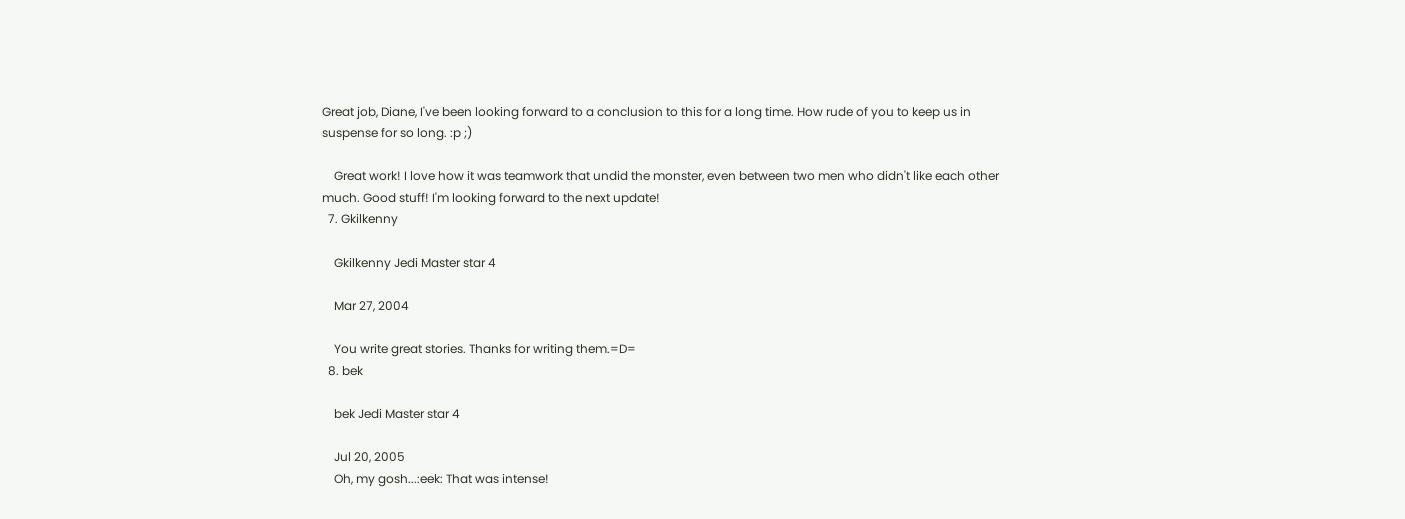Great job, Diane, I've been looking forward to a conclusion to this for a long time. How rude of you to keep us in suspense for so long. :p ;)

    Great work! I love how it was teamwork that undid the monster, even between two men who didn't like each other much. Good stuff! I'm looking forward to the next update!
  7. Gkilkenny

    Gkilkenny Jedi Master star 4

    Mar 27, 2004

    You write great stories. Thanks for writing them.=D=
  8. bek

    bek Jedi Master star 4

    Jul 20, 2005
    Oh, my gosh...:eek: That was intense!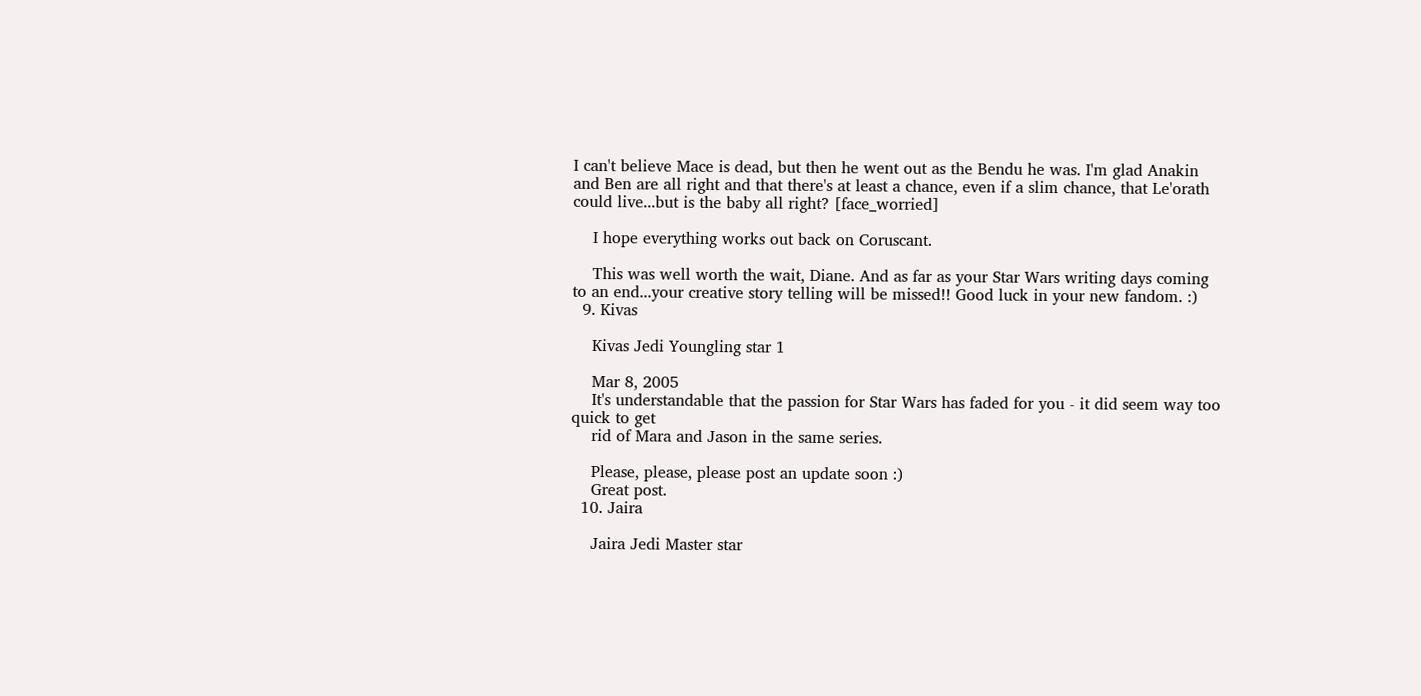I can't believe Mace is dead, but then he went out as the Bendu he was. I'm glad Anakin and Ben are all right and that there's at least a chance, even if a slim chance, that Le'orath could live...but is the baby all right? [face_worried]

    I hope everything works out back on Coruscant.

    This was well worth the wait, Diane. And as far as your Star Wars writing days coming to an end...your creative story telling will be missed!! Good luck in your new fandom. :)
  9. Kivas

    Kivas Jedi Youngling star 1

    Mar 8, 2005
    It's understandable that the passion for Star Wars has faded for you - it did seem way too quick to get
    rid of Mara and Jason in the same series.

    Please, please, please post an update soon :)
    Great post.
  10. Jaira

    Jaira Jedi Master star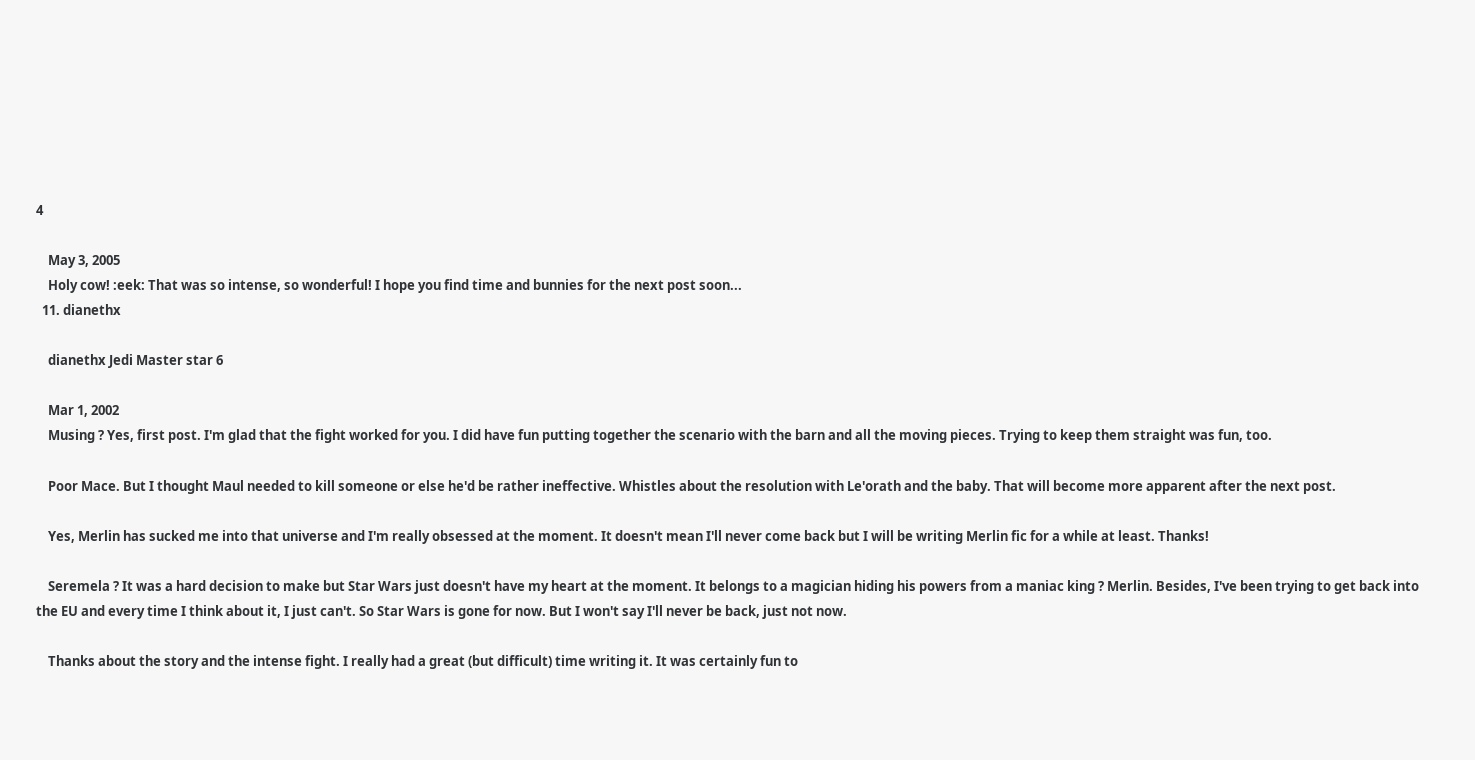4

    May 3, 2005
    Holy cow! :eek: That was so intense, so wonderful! I hope you find time and bunnies for the next post soon...
  11. dianethx

    dianethx Jedi Master star 6

    Mar 1, 2002
    Musing ? Yes, first post. I'm glad that the fight worked for you. I did have fun putting together the scenario with the barn and all the moving pieces. Trying to keep them straight was fun, too.

    Poor Mace. But I thought Maul needed to kill someone or else he'd be rather ineffective. Whistles about the resolution with Le'orath and the baby. That will become more apparent after the next post.

    Yes, Merlin has sucked me into that universe and I'm really obsessed at the moment. It doesn't mean I'll never come back but I will be writing Merlin fic for a while at least. Thanks!

    Seremela ? It was a hard decision to make but Star Wars just doesn't have my heart at the moment. It belongs to a magician hiding his powers from a maniac king ? Merlin. Besides, I've been trying to get back into the EU and every time I think about it, I just can't. So Star Wars is gone for now. But I won't say I'll never be back, just not now.

    Thanks about the story and the intense fight. I really had a great (but difficult) time writing it. It was certainly fun to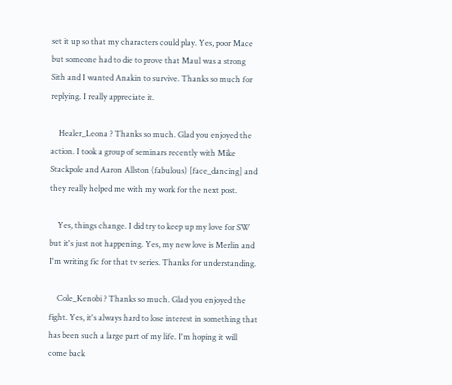set it up so that my characters could play. Yes, poor Mace but someone had to die to prove that Maul was a strong Sith and I wanted Anakin to survive. Thanks so much for replying. I really appreciate it.

    Healer_Leona ? Thanks so much. Glad you enjoyed the action. I took a group of seminars recently with Mike Stackpole and Aaron Allston (fabulous) [face_dancing] and they really helped me with my work for the next post.

    Yes, things change. I did try to keep up my love for SW but it's just not happening. Yes, my new love is Merlin and I'm writing fic for that tv series. Thanks for understanding.

    Cole_Kenobi ? Thanks so much. Glad you enjoyed the fight. Yes, it's always hard to lose interest in something that has been such a large part of my life. I'm hoping it will come back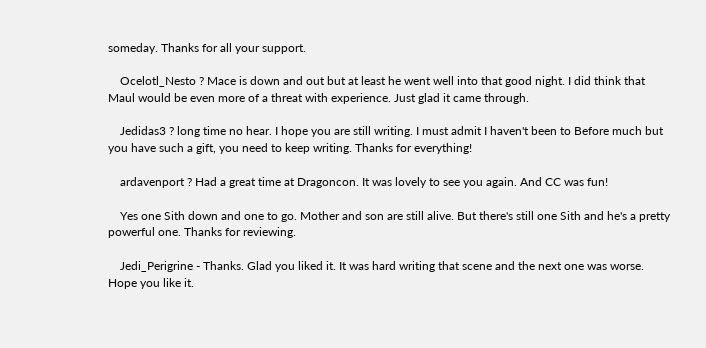someday. Thanks for all your support.

    Ocelotl_Nesto ? Mace is down and out but at least he went well into that good night. I did think that Maul would be even more of a threat with experience. Just glad it came through.

    Jedidas3 ? long time no hear. I hope you are still writing. I must admit I haven't been to Before much but you have such a gift, you need to keep writing. Thanks for everything!

    ardavenport ? Had a great time at Dragoncon. It was lovely to see you again. And CC was fun!

    Yes one Sith down and one to go. Mother and son are still alive. But there's still one Sith and he's a pretty powerful one. Thanks for reviewing.

    Jedi_Perigrine - Thanks. Glad you liked it. It was hard writing that scene and the next one was worse. Hope you like it.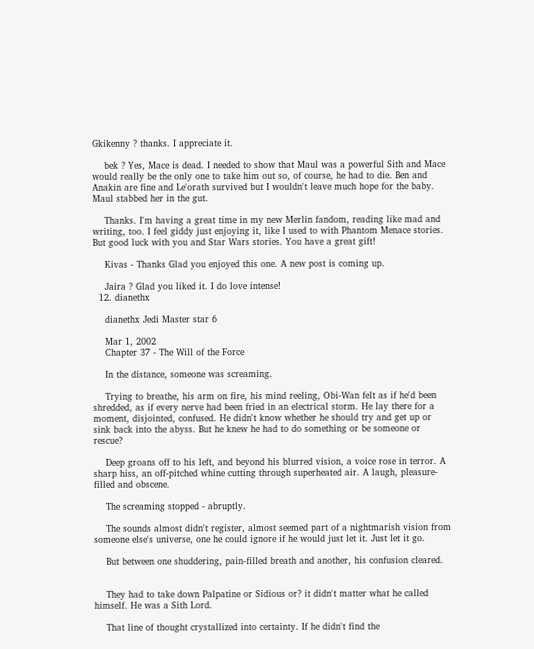Gkikenny ? thanks. I appreciate it.

    bek ? Yes, Mace is dead. I needed to show that Maul was a powerful Sith and Mace would really be the only one to take him out so, of course, he had to die. Ben and Anakin are fine and Le'orath survived but I wouldn't leave much hope for the baby. Maul stabbed her in the gut.

    Thanks. I'm having a great time in my new Merlin fandom, reading like mad and writing, too. I feel giddy just enjoying it, like I used to with Phantom Menace stories. But good luck with you and Star Wars stories. You have a great gift!

    Kivas - Thanks Glad you enjoyed this one. A new post is coming up.

    Jaira ? Glad you liked it. I do love intense!
  12. dianethx

    dianethx Jedi Master star 6

    Mar 1, 2002
    Chapter 37 - The Will of the Force

    In the distance, someone was screaming.

    Trying to breathe, his arm on fire, his mind reeling, Obi-Wan felt as if he'd been shredded, as if every nerve had been fried in an electrical storm. He lay there for a moment, disjointed, confused. He didn't know whether he should try and get up or sink back into the abyss. But he knew he had to do something or be someone or rescue?

    Deep groans off to his left, and beyond his blurred vision, a voice rose in terror. A sharp hiss, an off-pitched whine cutting through superheated air. A laugh, pleasure-filled and obscene.

    The screaming stopped - abruptly.

    The sounds almost didn't register, almost seemed part of a nightmarish vision from someone else's universe, one he could ignore if he would just let it. Just let it go.

    But between one shuddering, pain-filled breath and another, his confusion cleared.


    They had to take down Palpatine or Sidious or? it didn't matter what he called himself. He was a Sith Lord.

    That line of thought crystallized into certainty. If he didn't find the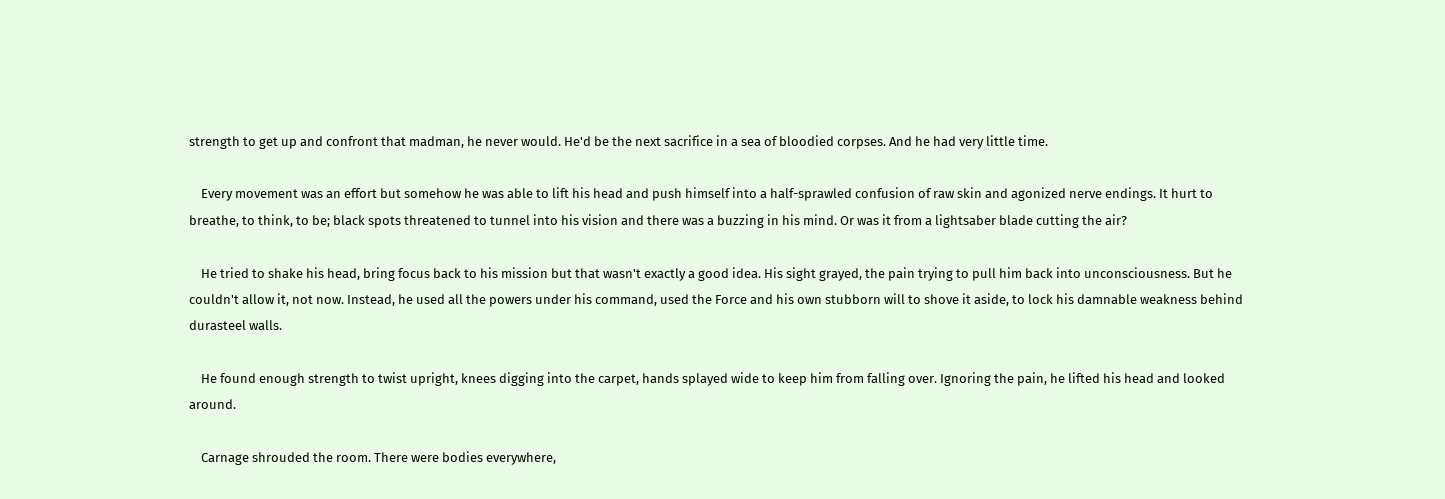strength to get up and confront that madman, he never would. He'd be the next sacrifice in a sea of bloodied corpses. And he had very little time.

    Every movement was an effort but somehow he was able to lift his head and push himself into a half-sprawled confusion of raw skin and agonized nerve endings. It hurt to breathe, to think, to be; black spots threatened to tunnel into his vision and there was a buzzing in his mind. Or was it from a lightsaber blade cutting the air?

    He tried to shake his head, bring focus back to his mission but that wasn't exactly a good idea. His sight grayed, the pain trying to pull him back into unconsciousness. But he couldn't allow it, not now. Instead, he used all the powers under his command, used the Force and his own stubborn will to shove it aside, to lock his damnable weakness behind durasteel walls.

    He found enough strength to twist upright, knees digging into the carpet, hands splayed wide to keep him from falling over. Ignoring the pain, he lifted his head and looked around.

    Carnage shrouded the room. There were bodies everywhere,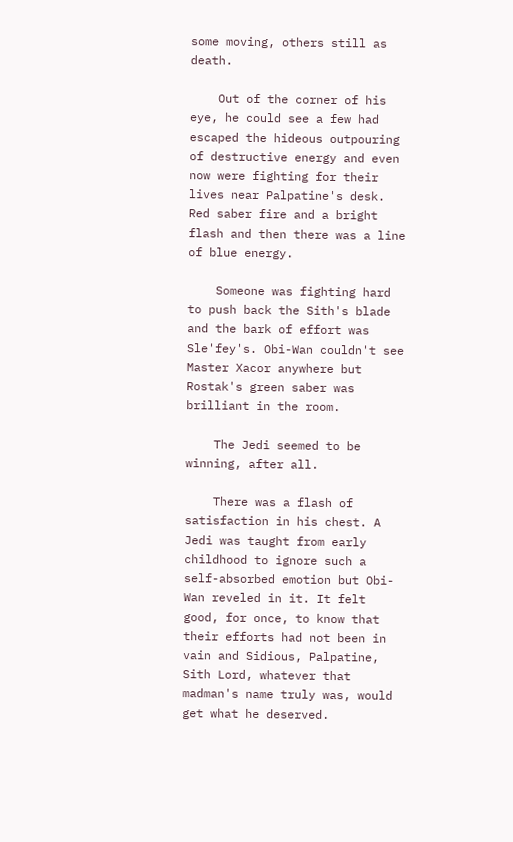some moving, others still as death.

    Out of the corner of his eye, he could see a few had escaped the hideous outpouring of destructive energy and even now were fighting for their lives near Palpatine's desk. Red saber fire and a bright flash and then there was a line of blue energy.

    Someone was fighting hard to push back the Sith's blade and the bark of effort was Sle'fey's. Obi-Wan couldn't see Master Xacor anywhere but Rostak's green saber was brilliant in the room.

    The Jedi seemed to be winning, after all.

    There was a flash of satisfaction in his chest. A Jedi was taught from early childhood to ignore such a self-absorbed emotion but Obi-Wan reveled in it. It felt good, for once, to know that their efforts had not been in vain and Sidious, Palpatine, Sith Lord, whatever that madman's name truly was, would get what he deserved.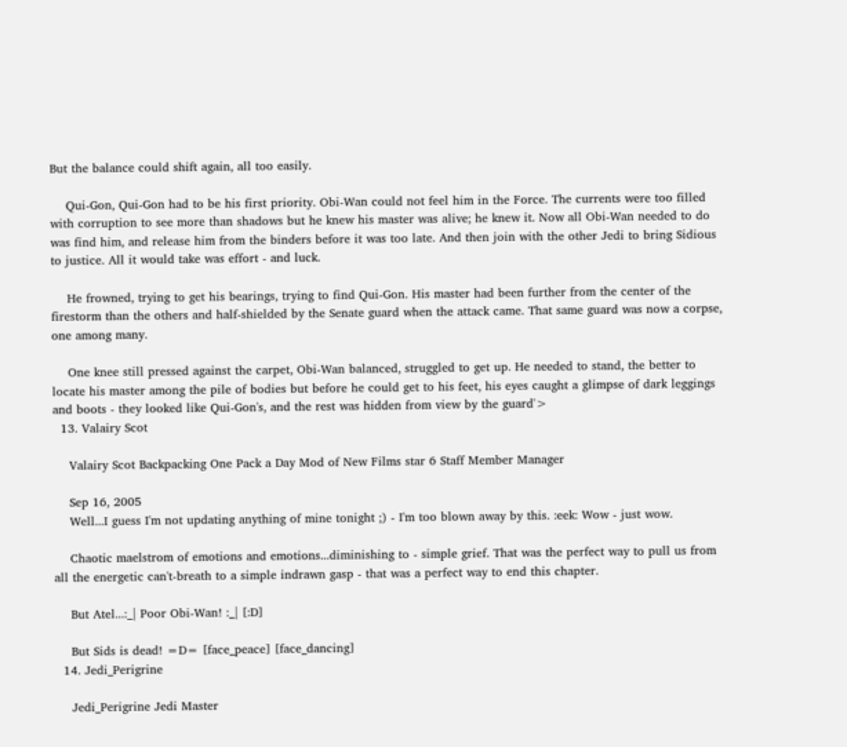But the balance could shift again, all too easily.

    Qui-Gon, Qui-Gon had to be his first priority. Obi-Wan could not feel him in the Force. The currents were too filled with corruption to see more than shadows but he knew his master was alive; he knew it. Now all Obi-Wan needed to do was find him, and release him from the binders before it was too late. And then join with the other Jedi to bring Sidious to justice. All it would take was effort - and luck.

    He frowned, trying to get his bearings, trying to find Qui-Gon. His master had been further from the center of the firestorm than the others and half-shielded by the Senate guard when the attack came. That same guard was now a corpse, one among many.

    One knee still pressed against the carpet, Obi-Wan balanced, struggled to get up. He needed to stand, the better to locate his master among the pile of bodies but before he could get to his feet, his eyes caught a glimpse of dark leggings and boots - they looked like Qui-Gon's, and the rest was hidden from view by the guard'>
  13. Valairy Scot

    Valairy Scot Backpacking One Pack a Day Mod of New Films star 6 Staff Member Manager

    Sep 16, 2005
    Well...I guess I'm not updating anything of mine tonight ;) - I'm too blown away by this. :eek: Wow - just wow.

    Chaotic maelstrom of emotions and emotions...diminishing to - simple grief. That was the perfect way to pull us from all the energetic can't-breath to a simple indrawn gasp - that was a perfect way to end this chapter.

    But Atel...:_| Poor Obi-Wan! :_| [:D]

    But Sids is dead! =D= [face_peace] [face_dancing]
  14. Jedi_Perigrine

    Jedi_Perigrine Jedi Master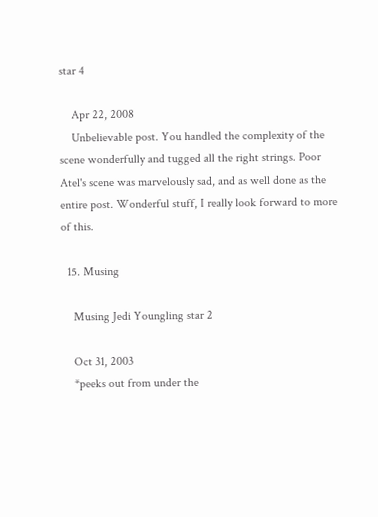star 4

    Apr 22, 2008
    Unbelievable post. You handled the complexity of the scene wonderfully and tugged all the right strings. Poor Atel's scene was marvelously sad, and as well done as the entire post. Wonderful stuff, I really look forward to more of this.

  15. Musing

    Musing Jedi Youngling star 2

    Oct 31, 2003
    *peeks out from under the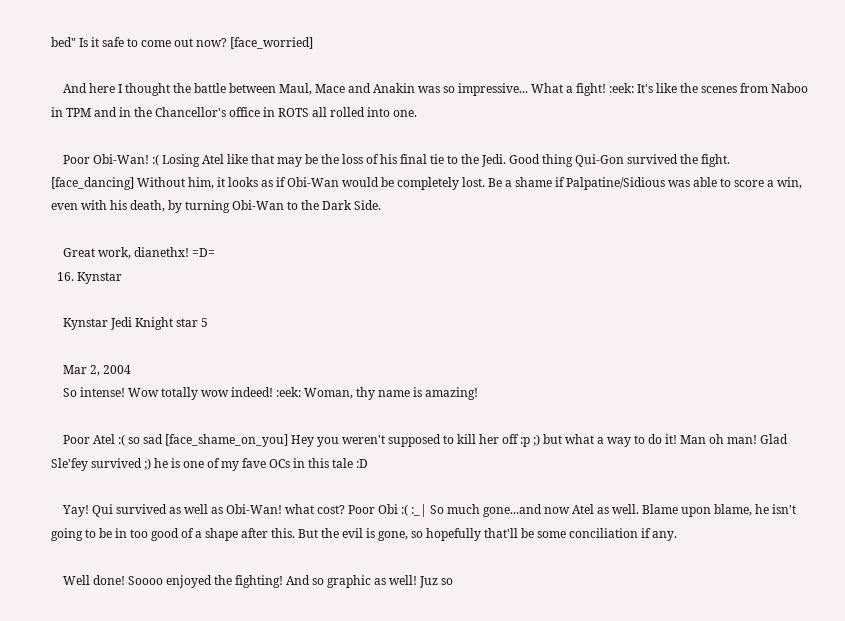bed" Is it safe to come out now? [face_worried]

    And here I thought the battle between Maul, Mace and Anakin was so impressive... What a fight! :eek: It's like the scenes from Naboo in TPM and in the Chancellor's office in ROTS all rolled into one.

    Poor Obi-Wan! :( Losing Atel like that may be the loss of his final tie to the Jedi. Good thing Qui-Gon survived the fight. [face_dancing] Without him, it looks as if Obi-Wan would be completely lost. Be a shame if Palpatine/Sidious was able to score a win, even with his death, by turning Obi-Wan to the Dark Side.

    Great work, dianethx! =D=
  16. Kynstar

    Kynstar Jedi Knight star 5

    Mar 2, 2004
    So intense! Wow totally wow indeed! :eek: Woman, thy name is amazing!

    Poor Atel :( so sad [face_shame_on_you] Hey you weren't supposed to kill her off :p ;) but what a way to do it! Man oh man! Glad Sle'fey survived ;) he is one of my fave OCs in this tale :D

    Yay! Qui survived as well as Obi-Wan! what cost? Poor Obi :( :_| So much gone...and now Atel as well. Blame upon blame, he isn't going to be in too good of a shape after this. But the evil is gone, so hopefully that'll be some conciliation if any.

    Well done! Soooo enjoyed the fighting! And so graphic as well! Juz so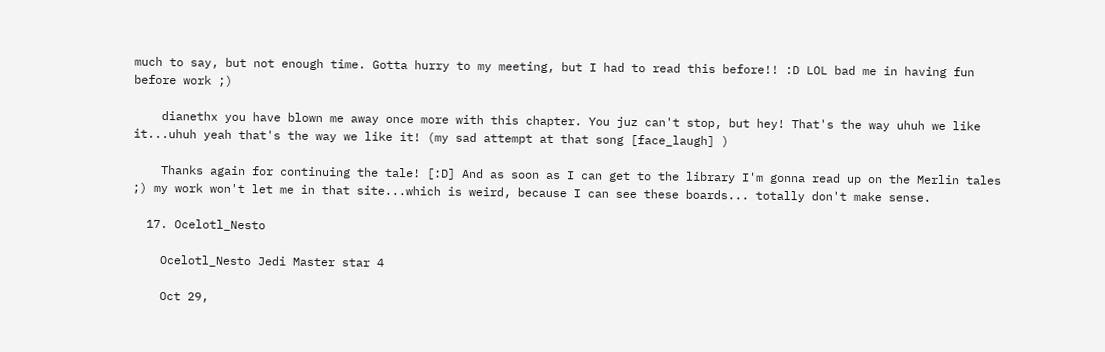much to say, but not enough time. Gotta hurry to my meeting, but I had to read this before!! :D LOL bad me in having fun before work ;)

    dianethx you have blown me away once more with this chapter. You juz can't stop, but hey! That's the way uhuh we like it...uhuh yeah that's the way we like it! (my sad attempt at that song [face_laugh] )

    Thanks again for continuing the tale! [:D] And as soon as I can get to the library I'm gonna read up on the Merlin tales ;) my work won't let me in that site...which is weird, because I can see these boards... totally don't make sense.

  17. Ocelotl_Nesto

    Ocelotl_Nesto Jedi Master star 4

    Oct 29,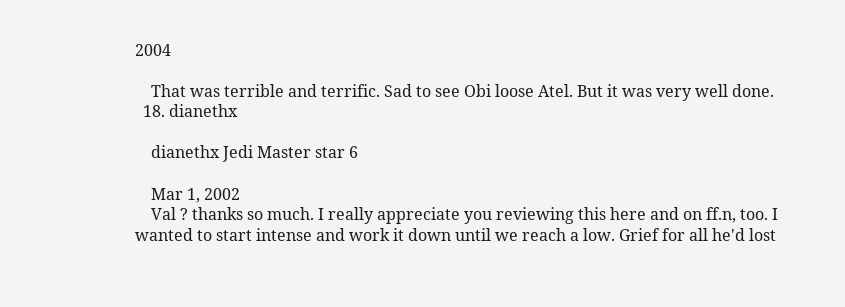2004

    That was terrible and terrific. Sad to see Obi loose Atel. But it was very well done.
  18. dianethx

    dianethx Jedi Master star 6

    Mar 1, 2002
    Val ? thanks so much. I really appreciate you reviewing this here and on ff.n, too. I wanted to start intense and work it down until we reach a low. Grief for all he'd lost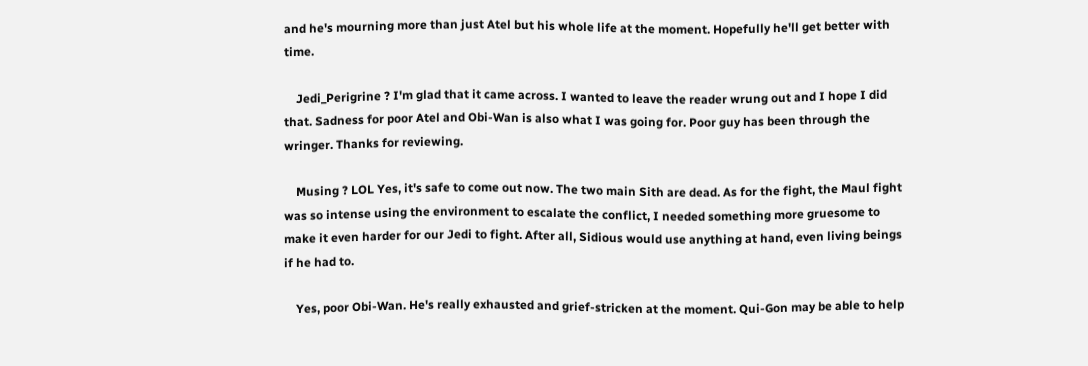and he's mourning more than just Atel but his whole life at the moment. Hopefully he'll get better with time.

    Jedi_Perigrine ? I'm glad that it came across. I wanted to leave the reader wrung out and I hope I did that. Sadness for poor Atel and Obi-Wan is also what I was going for. Poor guy has been through the wringer. Thanks for reviewing.

    Musing ? LOL Yes, it's safe to come out now. The two main Sith are dead. As for the fight, the Maul fight was so intense using the environment to escalate the conflict, I needed something more gruesome to make it even harder for our Jedi to fight. After all, Sidious would use anything at hand, even living beings if he had to.

    Yes, poor Obi-Wan. He's really exhausted and grief-stricken at the moment. Qui-Gon may be able to help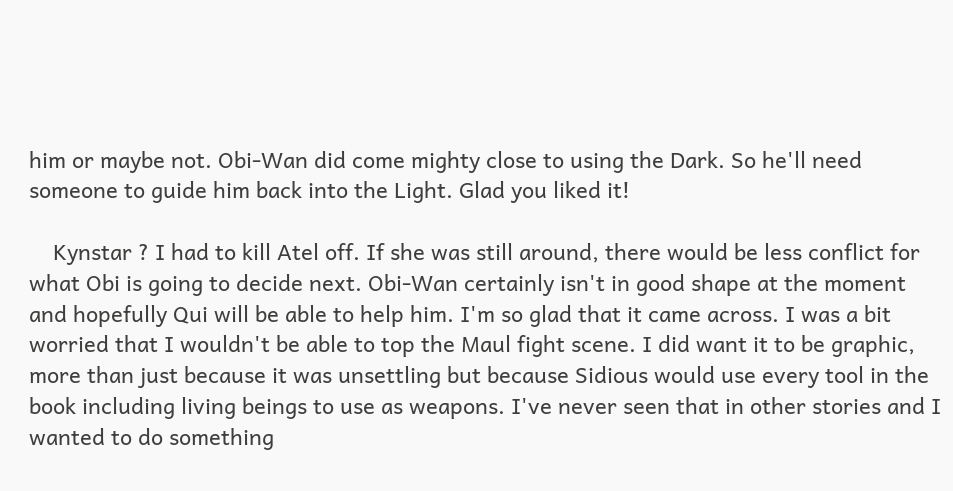him or maybe not. Obi-Wan did come mighty close to using the Dark. So he'll need someone to guide him back into the Light. Glad you liked it!

    Kynstar ? I had to kill Atel off. If she was still around, there would be less conflict for what Obi is going to decide next. Obi-Wan certainly isn't in good shape at the moment and hopefully Qui will be able to help him. I'm so glad that it came across. I was a bit worried that I wouldn't be able to top the Maul fight scene. I did want it to be graphic, more than just because it was unsettling but because Sidious would use every tool in the book including living beings to use as weapons. I've never seen that in other stories and I wanted to do something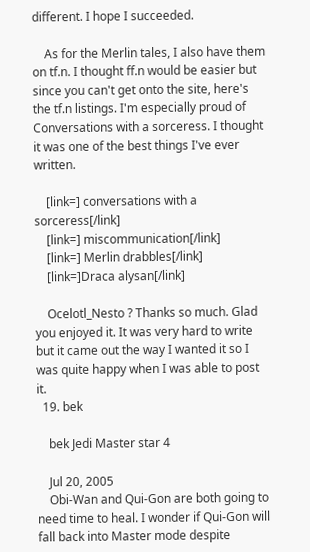different. I hope I succeeded.

    As for the Merlin tales, I also have them on tf.n. I thought ff.n would be easier but since you can't get onto the site, here's the tf.n listings. I'm especially proud of Conversations with a sorceress. I thought it was one of the best things I've ever written.

    [link=] conversations with a sorceress[/link]
    [link=] miscommunication[/link]
    [link=] Merlin drabbles[/link]
    [link=]Draca alysan[/link]

    Ocelotl_Nesto ? Thanks so much. Glad you enjoyed it. It was very hard to write but it came out the way I wanted it so I was quite happy when I was able to post it.
  19. bek

    bek Jedi Master star 4

    Jul 20, 2005
    Obi-Wan and Qui-Gon are both going to need time to heal. I wonder if Qui-Gon will fall back into Master mode despite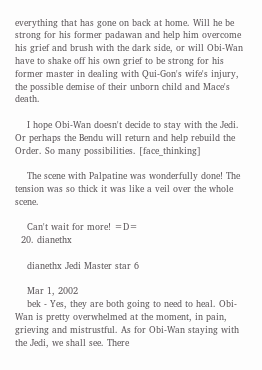everything that has gone on back at home. Will he be strong for his former padawan and help him overcome his grief and brush with the dark side, or will Obi-Wan have to shake off his own grief to be strong for his former master in dealing with Qui-Gon's wife's injury, the possible demise of their unborn child and Mace's death.

    I hope Obi-Wan doesn't decide to stay with the Jedi. Or perhaps the Bendu will return and help rebuild the Order. So many possibilities. [face_thinking]

    The scene with Palpatine was wonderfully done! The tension was so thick it was like a veil over the whole scene.

    Can't wait for more! =D=
  20. dianethx

    dianethx Jedi Master star 6

    Mar 1, 2002
    bek - Yes, they are both going to need to heal. Obi-Wan is pretty overwhelmed at the moment, in pain, grieving and mistrustful. As for Obi-Wan staying with the Jedi, we shall see. There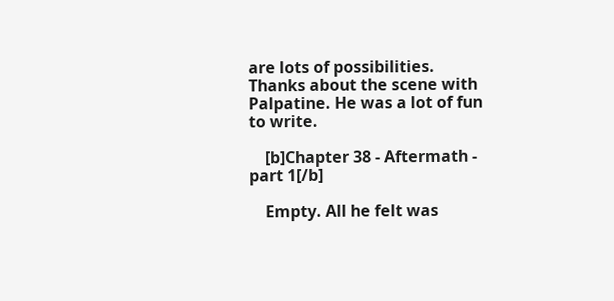are lots of possibilities. Thanks about the scene with Palpatine. He was a lot of fun to write.

    [b]Chapter 38 - Aftermath - part 1[/b]

    Empty. All he felt was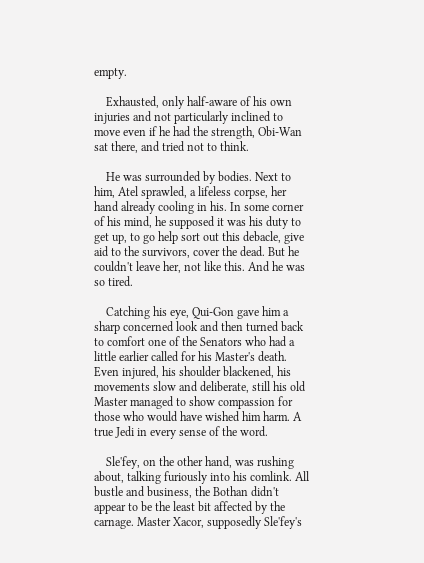empty.

    Exhausted, only half-aware of his own injuries and not particularly inclined to move even if he had the strength, Obi-Wan sat there, and tried not to think.

    He was surrounded by bodies. Next to him, Atel sprawled, a lifeless corpse, her hand already cooling in his. In some corner of his mind, he supposed it was his duty to get up, to go help sort out this debacle, give aid to the survivors, cover the dead. But he couldn't leave her, not like this. And he was so tired.

    Catching his eye, Qui-Gon gave him a sharp concerned look and then turned back to comfort one of the Senators who had a little earlier called for his Master's death. Even injured, his shoulder blackened, his movements slow and deliberate, still his old Master managed to show compassion for those who would have wished him harm. A true Jedi in every sense of the word.

    Sle'fey, on the other hand, was rushing about, talking furiously into his comlink. All bustle and business, the Bothan didn't appear to be the least bit affected by the carnage. Master Xacor, supposedly Sle'fey's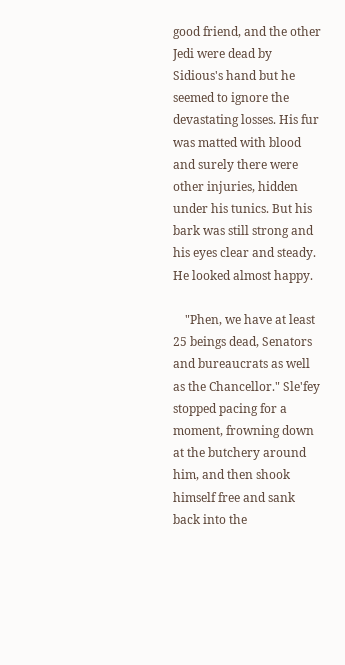good friend, and the other Jedi were dead by Sidious's hand but he seemed to ignore the devastating losses. His fur was matted with blood and surely there were other injuries, hidden under his tunics. But his bark was still strong and his eyes clear and steady. He looked almost happy.

    "Phen, we have at least 25 beings dead, Senators and bureaucrats as well as the Chancellor." Sle'fey stopped pacing for a moment, frowning down at the butchery around him, and then shook himself free and sank back into the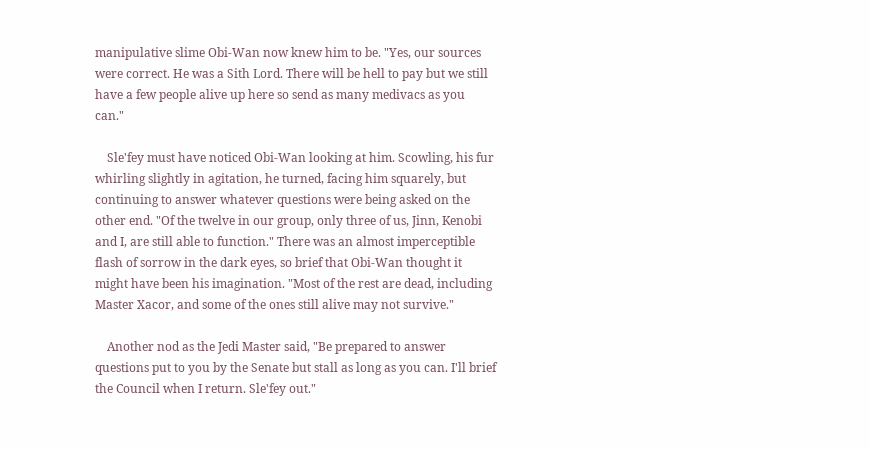manipulative slime Obi-Wan now knew him to be. "Yes, our sources were correct. He was a Sith Lord. There will be hell to pay but we still have a few people alive up here so send as many medivacs as you can."

    Sle'fey must have noticed Obi-Wan looking at him. Scowling, his fur whirling slightly in agitation, he turned, facing him squarely, but continuing to answer whatever questions were being asked on the other end. "Of the twelve in our group, only three of us, Jinn, Kenobi and I, are still able to function." There was an almost imperceptible flash of sorrow in the dark eyes, so brief that Obi-Wan thought it might have been his imagination. "Most of the rest are dead, including Master Xacor, and some of the ones still alive may not survive."

    Another nod as the Jedi Master said, "Be prepared to answer questions put to you by the Senate but stall as long as you can. I'll brief the Council when I return. Sle'fey out."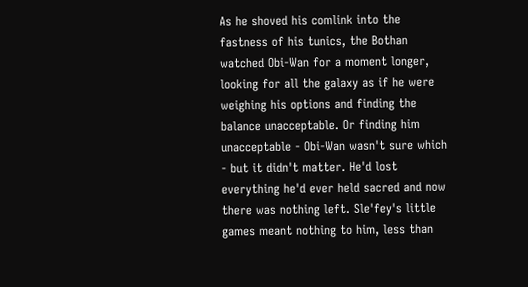As he shoved his comlink into the fastness of his tunics, the Bothan watched Obi-Wan for a moment longer, looking for all the galaxy as if he were weighing his options and finding the balance unacceptable. Or finding him unacceptable - Obi-Wan wasn't sure which - but it didn't matter. He'd lost everything he'd ever held sacred and now there was nothing left. Sle'fey's little games meant nothing to him, less than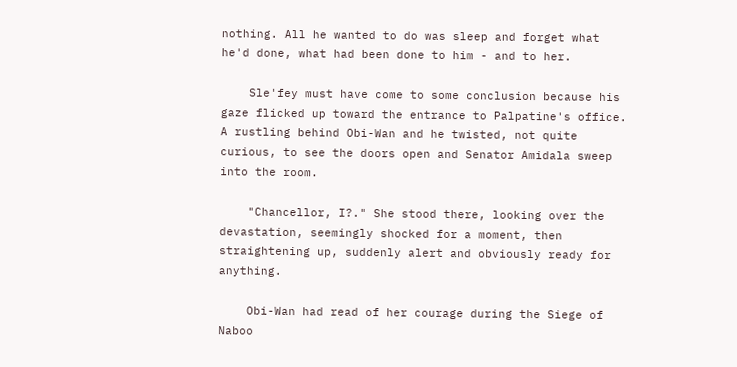nothing. All he wanted to do was sleep and forget what he'd done, what had been done to him - and to her.

    Sle'fey must have come to some conclusion because his gaze flicked up toward the entrance to Palpatine's office. A rustling behind Obi-Wan and he twisted, not quite curious, to see the doors open and Senator Amidala sweep into the room.

    "Chancellor, I?." She stood there, looking over the devastation, seemingly shocked for a moment, then straightening up, suddenly alert and obviously ready for anything.

    Obi-Wan had read of her courage during the Siege of Naboo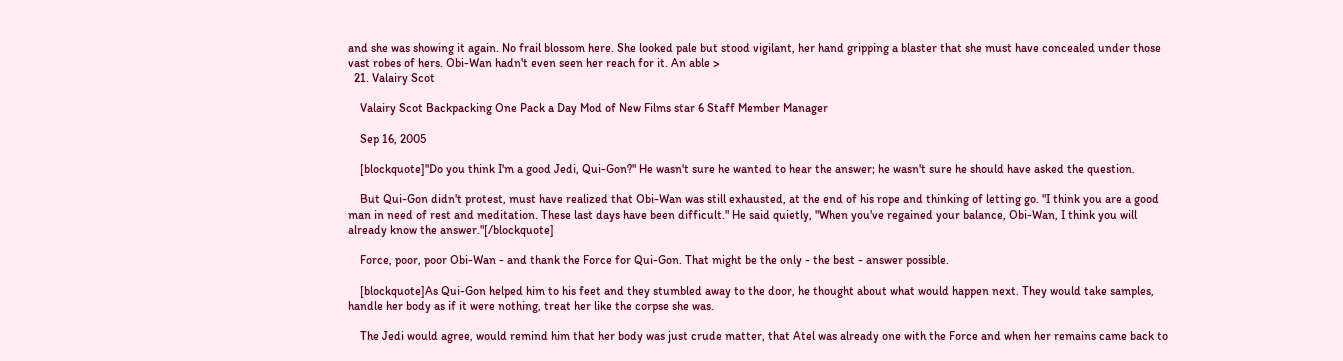and she was showing it again. No frail blossom here. She looked pale but stood vigilant, her hand gripping a blaster that she must have concealed under those vast robes of hers. Obi-Wan hadn't even seen her reach for it. An able >
  21. Valairy Scot

    Valairy Scot Backpacking One Pack a Day Mod of New Films star 6 Staff Member Manager

    Sep 16, 2005

    [blockquote]"Do you think I'm a good Jedi, Qui-Gon?" He wasn't sure he wanted to hear the answer; he wasn't sure he should have asked the question.

    But Qui-Gon didn't protest, must have realized that Obi-Wan was still exhausted, at the end of his rope and thinking of letting go. "I think you are a good man in need of rest and meditation. These last days have been difficult." He said quietly, "When you've regained your balance, Obi-Wan, I think you will already know the answer."[/blockquote]

    Force, poor, poor Obi-Wan - and thank the Force for Qui-Gon. That might be the only - the best - answer possible.

    [blockquote]As Qui-Gon helped him to his feet and they stumbled away to the door, he thought about what would happen next. They would take samples, handle her body as if it were nothing, treat her like the corpse she was.

    The Jedi would agree, would remind him that her body was just crude matter, that Atel was already one with the Force and when her remains came back to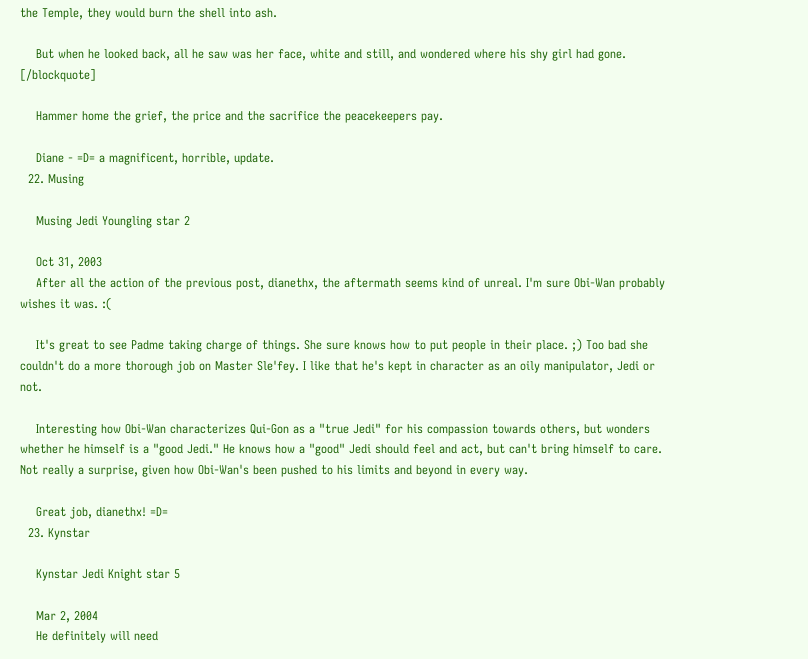the Temple, they would burn the shell into ash.

    But when he looked back, all he saw was her face, white and still, and wondered where his shy girl had gone. [/blockquote]

    Hammer home the grief, the price and the sacrifice the peacekeepers pay.

    Diane - =D= a magnificent, horrible, update.
  22. Musing

    Musing Jedi Youngling star 2

    Oct 31, 2003
    After all the action of the previous post, dianethx, the aftermath seems kind of unreal. I'm sure Obi-Wan probably wishes it was. :(

    It's great to see Padme taking charge of things. She sure knows how to put people in their place. ;) Too bad she couldn't do a more thorough job on Master Sle'fey. I like that he's kept in character as an oily manipulator, Jedi or not.

    Interesting how Obi-Wan characterizes Qui-Gon as a "true Jedi" for his compassion towards others, but wonders whether he himself is a "good Jedi." He knows how a "good" Jedi should feel and act, but can't bring himself to care. Not really a surprise, given how Obi-Wan's been pushed to his limits and beyond in every way.

    Great job, dianethx! =D=
  23. Kynstar

    Kynstar Jedi Knight star 5

    Mar 2, 2004
    He definitely will need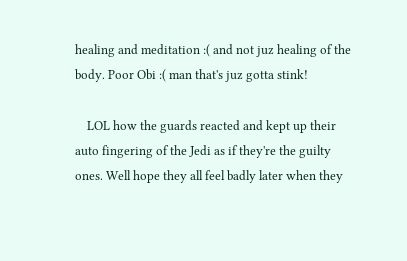healing and meditation :( and not juz healing of the body. Poor Obi :( man that's juz gotta stink!

    LOL how the guards reacted and kept up their auto fingering of the Jedi as if they're the guilty ones. Well hope they all feel badly later when they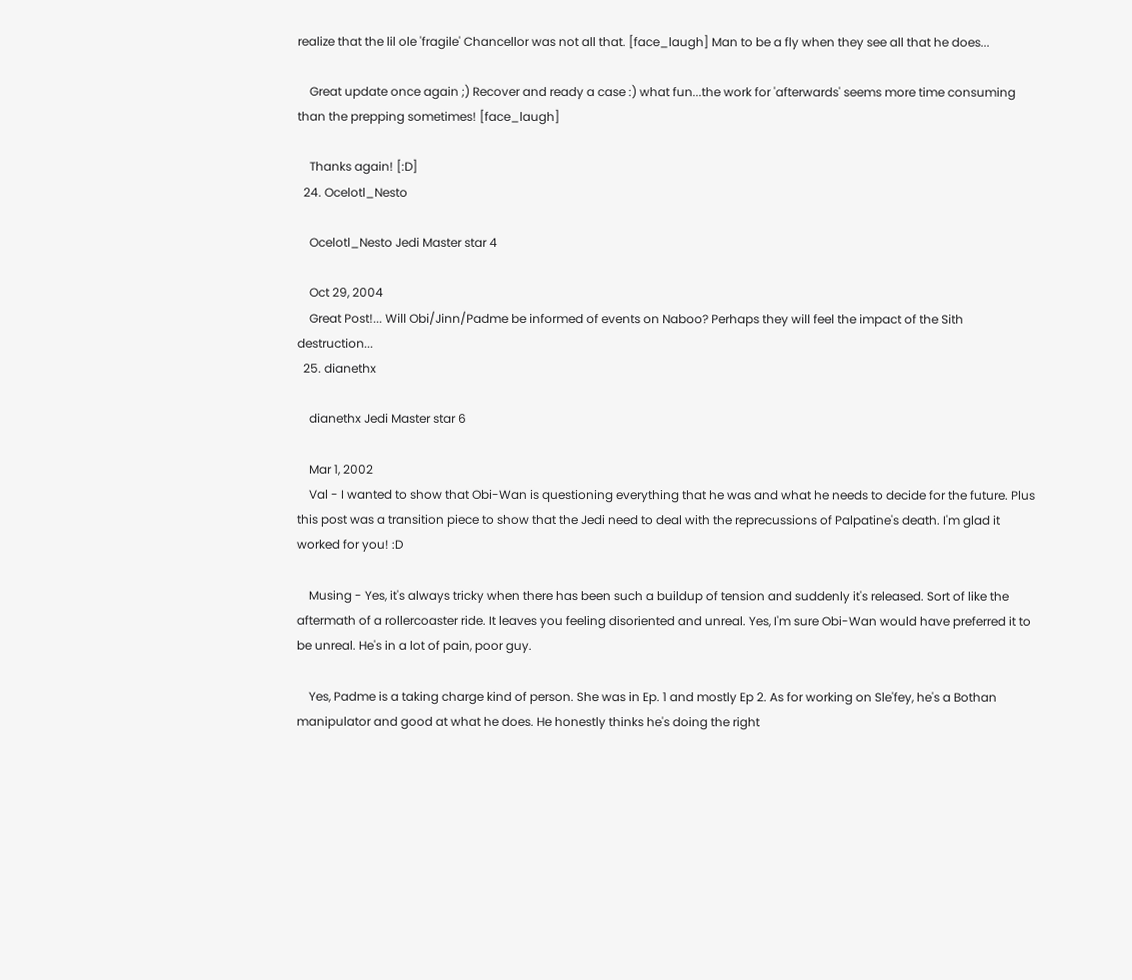realize that the lil ole 'fragile' Chancellor was not all that. [face_laugh] Man to be a fly when they see all that he does...

    Great update once again ;) Recover and ready a case :) what fun...the work for 'afterwards' seems more time consuming than the prepping sometimes! [face_laugh]

    Thanks again! [:D]
  24. Ocelotl_Nesto

    Ocelotl_Nesto Jedi Master star 4

    Oct 29, 2004
    Great Post!... Will Obi/Jinn/Padme be informed of events on Naboo? Perhaps they will feel the impact of the Sith destruction...
  25. dianethx

    dianethx Jedi Master star 6

    Mar 1, 2002
    Val - I wanted to show that Obi-Wan is questioning everything that he was and what he needs to decide for the future. Plus this post was a transition piece to show that the Jedi need to deal with the reprecussions of Palpatine's death. I'm glad it worked for you! :D

    Musing - Yes, it's always tricky when there has been such a buildup of tension and suddenly it's released. Sort of like the aftermath of a rollercoaster ride. It leaves you feeling disoriented and unreal. Yes, I'm sure Obi-Wan would have preferred it to be unreal. He's in a lot of pain, poor guy.

    Yes, Padme is a taking charge kind of person. She was in Ep. 1 and mostly Ep 2. As for working on Sle'fey, he's a Bothan manipulator and good at what he does. He honestly thinks he's doing the right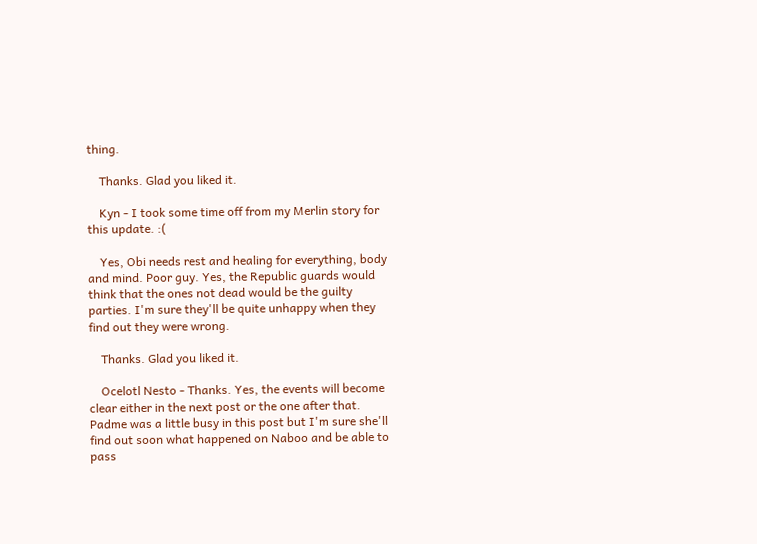thing.

    Thanks. Glad you liked it.

    Kyn - I took some time off from my Merlin story for this update. :(

    Yes, Obi needs rest and healing for everything, body and mind. Poor guy. Yes, the Republic guards would think that the ones not dead would be the guilty parties. I'm sure they'll be quite unhappy when they find out they were wrong.

    Thanks. Glad you liked it.

    Ocelotl Nesto - Thanks. Yes, the events will become clear either in the next post or the one after that. Padme was a little busy in this post but I'm sure she'll find out soon what happened on Naboo and be able to pass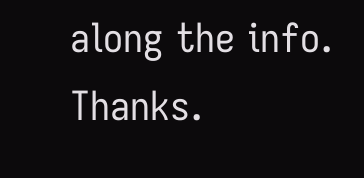along the info. Thanks.